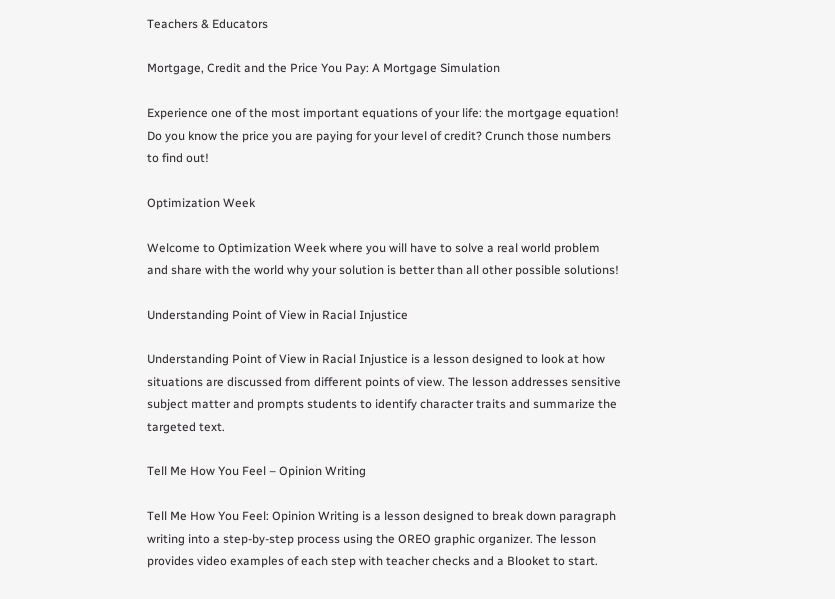Teachers & Educators

Mortgage, Credit and the Price You Pay: A Mortgage Simulation

Experience one of the most important equations of your life: the mortgage equation! Do you know the price you are paying for your level of credit? Crunch those numbers to find out!

Optimization Week

Welcome to Optimization Week where you will have to solve a real world problem and share with the world why your solution is better than all other possible solutions!

Understanding Point of View in Racial Injustice

Understanding Point of View in Racial Injustice is a lesson designed to look at how situations are discussed from different points of view. The lesson addresses sensitive subject matter and prompts students to identify character traits and summarize the targeted text.

Tell Me How You Feel – Opinion Writing

Tell Me How You Feel: Opinion Writing is a lesson designed to break down paragraph writing into a step-by-step process using the OREO graphic organizer. The lesson provides video examples of each step with teacher checks and a Blooket to start.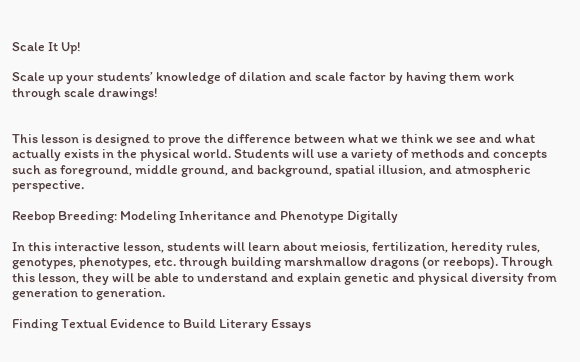Scale It Up!

Scale up your students’ knowledge of dilation and scale factor by having them work through scale drawings!


This lesson is designed to prove the difference between what we think we see and what actually exists in the physical world. Students will use a variety of methods and concepts such as foreground, middle ground, and background, spatial illusion, and atmospheric perspective.

Reebop Breeding: Modeling Inheritance and Phenotype Digitally

In this interactive lesson, students will learn about meiosis, fertilization, heredity rules, genotypes, phenotypes, etc. through building marshmallow dragons (or reebops). Through this lesson, they will be able to understand and explain genetic and physical diversity from generation to generation.

Finding Textual Evidence to Build Literary Essays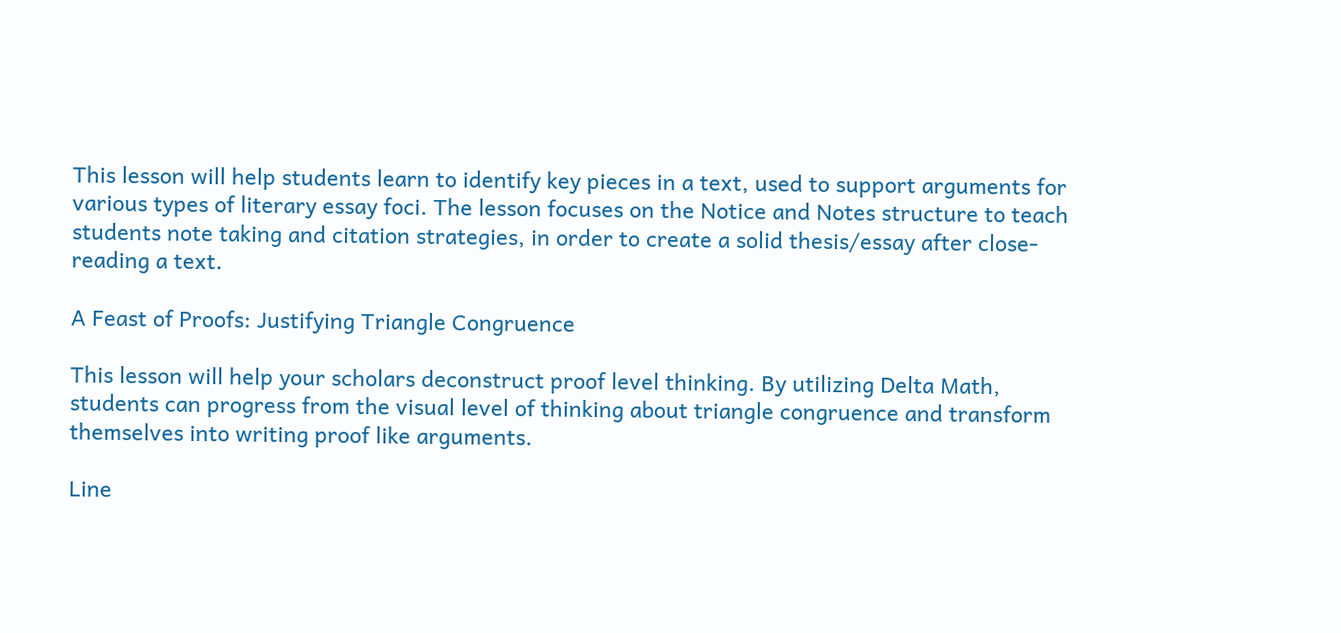This lesson will help students learn to identify key pieces in a text, used to support arguments for various types of literary essay foci. The lesson focuses on the Notice and Notes structure to teach students note taking and citation strategies, in order to create a solid thesis/essay after close-reading a text.

A Feast of Proofs: Justifying Triangle Congruence

This lesson will help your scholars deconstruct proof level thinking. By utilizing Delta Math, students can progress from the visual level of thinking about triangle congruence and transform themselves into writing proof like arguments.

Line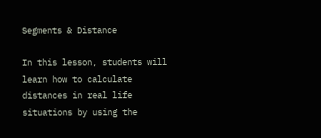Segments & Distance

In this lesson, students will learn how to calculate distances in real life situations by using the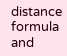distance formula and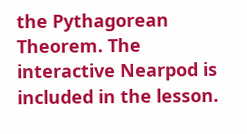the Pythagorean Theorem. The interactive Nearpod is included in the lesson.